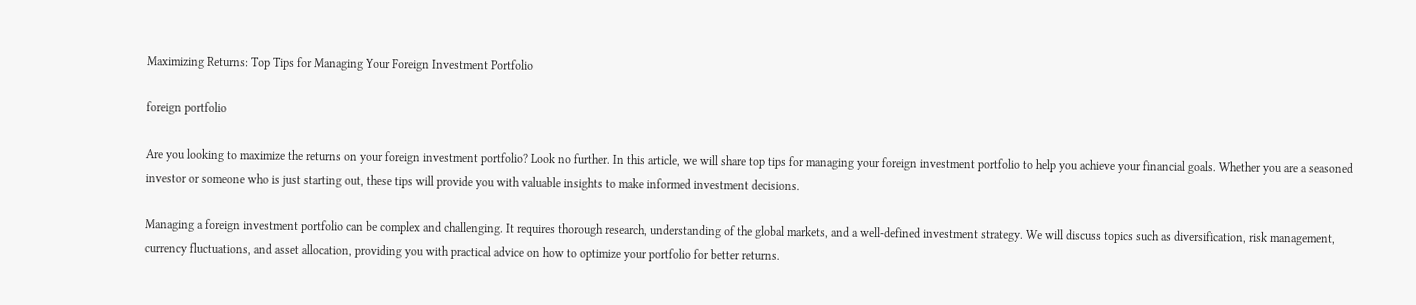Maximizing Returns: Top Tips for Managing Your Foreign Investment Portfolio

foreign portfolio

Are you looking to maximize the returns on your foreign investment portfolio? Look no further. In this article, we will share top tips for managing your foreign investment portfolio to help you achieve your financial goals. Whether you are a seasoned investor or someone who is just starting out, these tips will provide you with valuable insights to make informed investment decisions.

Managing a foreign investment portfolio can be complex and challenging. It requires thorough research, understanding of the global markets, and a well-defined investment strategy. We will discuss topics such as diversification, risk management, currency fluctuations, and asset allocation, providing you with practical advice on how to optimize your portfolio for better returns.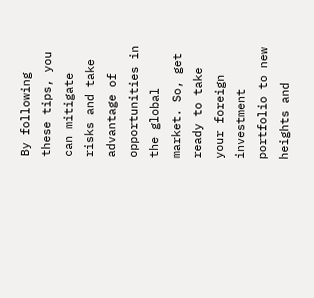By following these tips, you can mitigate risks and take advantage of opportunities in the global market. So, get ready to take your foreign investment portfolio to new heights and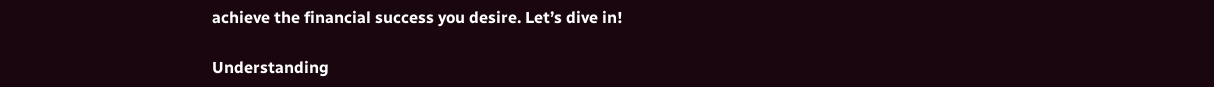achieve the financial success you desire. Let’s dive in!

Understanding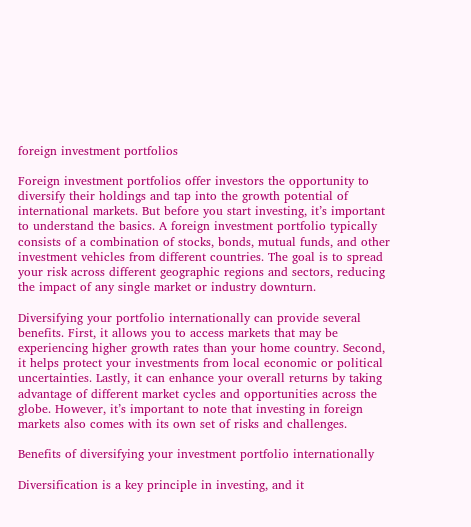foreign investment portfolios

Foreign investment portfolios offer investors the opportunity to diversify their holdings and tap into the growth potential of international markets. But before you start investing, it’s important to understand the basics. A foreign investment portfolio typically consists of a combination of stocks, bonds, mutual funds, and other investment vehicles from different countries. The goal is to spread your risk across different geographic regions and sectors, reducing the impact of any single market or industry downturn.

Diversifying your portfolio internationally can provide several benefits. First, it allows you to access markets that may be experiencing higher growth rates than your home country. Second, it helps protect your investments from local economic or political uncertainties. Lastly, it can enhance your overall returns by taking advantage of different market cycles and opportunities across the globe. However, it’s important to note that investing in foreign markets also comes with its own set of risks and challenges.

Benefits of diversifying your investment portfolio internationally

Diversification is a key principle in investing, and it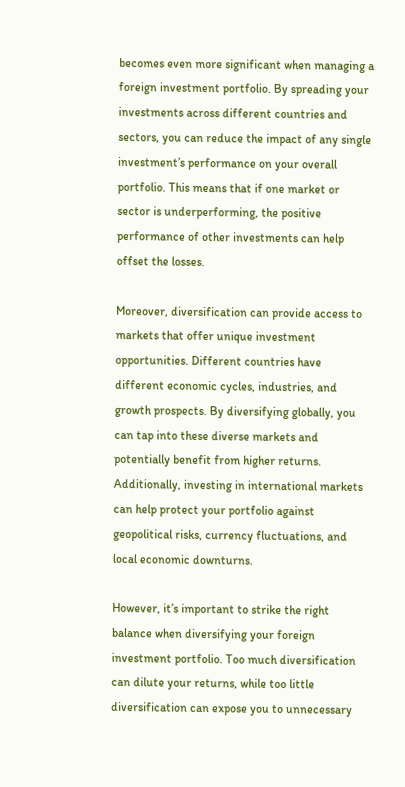becomes even more significant when managing a foreign investment portfolio. By spreading your investments across different countries and sectors, you can reduce the impact of any single investment’s performance on your overall portfolio. This means that if one market or sector is underperforming, the positive performance of other investments can help offset the losses.

Moreover, diversification can provide access to markets that offer unique investment opportunities. Different countries have different economic cycles, industries, and growth prospects. By diversifying globally, you can tap into these diverse markets and potentially benefit from higher returns. Additionally, investing in international markets can help protect your portfolio against geopolitical risks, currency fluctuations, and local economic downturns.

However, it’s important to strike the right balance when diversifying your foreign investment portfolio. Too much diversification can dilute your returns, while too little diversification can expose you to unnecessary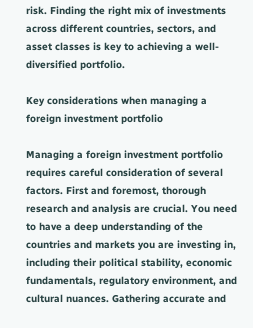risk. Finding the right mix of investments across different countries, sectors, and asset classes is key to achieving a well-diversified portfolio.

Key considerations when managing a foreign investment portfolio

Managing a foreign investment portfolio requires careful consideration of several factors. First and foremost, thorough research and analysis are crucial. You need to have a deep understanding of the countries and markets you are investing in, including their political stability, economic fundamentals, regulatory environment, and cultural nuances. Gathering accurate and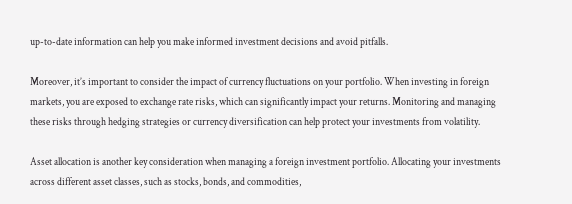up-to-date information can help you make informed investment decisions and avoid pitfalls.

Moreover, it’s important to consider the impact of currency fluctuations on your portfolio. When investing in foreign markets, you are exposed to exchange rate risks, which can significantly impact your returns. Monitoring and managing these risks through hedging strategies or currency diversification can help protect your investments from volatility.

Asset allocation is another key consideration when managing a foreign investment portfolio. Allocating your investments across different asset classes, such as stocks, bonds, and commodities,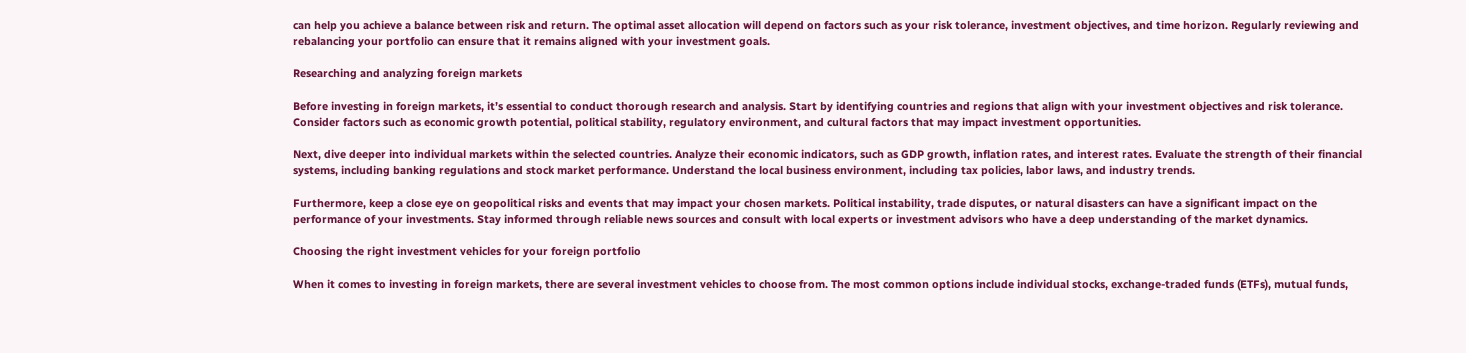can help you achieve a balance between risk and return. The optimal asset allocation will depend on factors such as your risk tolerance, investment objectives, and time horizon. Regularly reviewing and rebalancing your portfolio can ensure that it remains aligned with your investment goals.

Researching and analyzing foreign markets

Before investing in foreign markets, it’s essential to conduct thorough research and analysis. Start by identifying countries and regions that align with your investment objectives and risk tolerance. Consider factors such as economic growth potential, political stability, regulatory environment, and cultural factors that may impact investment opportunities.

Next, dive deeper into individual markets within the selected countries. Analyze their economic indicators, such as GDP growth, inflation rates, and interest rates. Evaluate the strength of their financial systems, including banking regulations and stock market performance. Understand the local business environment, including tax policies, labor laws, and industry trends.

Furthermore, keep a close eye on geopolitical risks and events that may impact your chosen markets. Political instability, trade disputes, or natural disasters can have a significant impact on the performance of your investments. Stay informed through reliable news sources and consult with local experts or investment advisors who have a deep understanding of the market dynamics.

Choosing the right investment vehicles for your foreign portfolio

When it comes to investing in foreign markets, there are several investment vehicles to choose from. The most common options include individual stocks, exchange-traded funds (ETFs), mutual funds,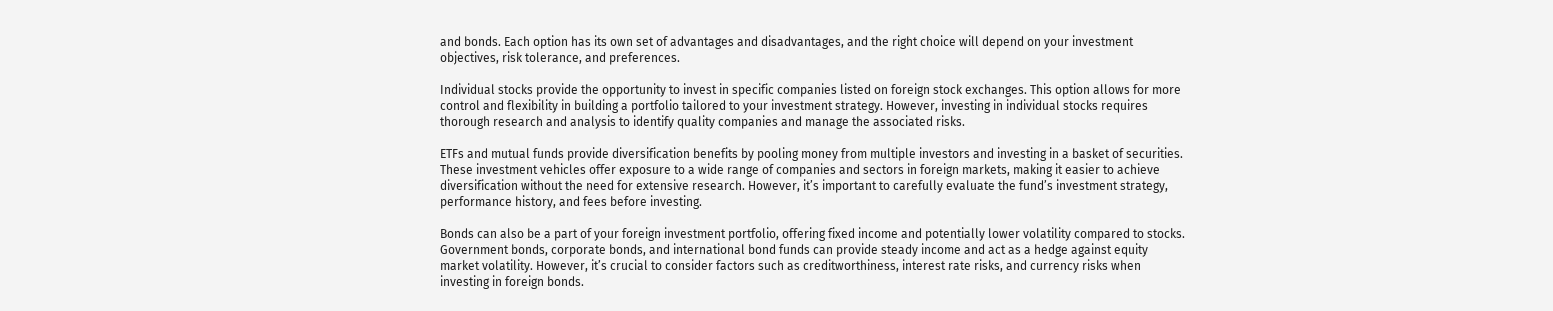and bonds. Each option has its own set of advantages and disadvantages, and the right choice will depend on your investment objectives, risk tolerance, and preferences.

Individual stocks provide the opportunity to invest in specific companies listed on foreign stock exchanges. This option allows for more control and flexibility in building a portfolio tailored to your investment strategy. However, investing in individual stocks requires thorough research and analysis to identify quality companies and manage the associated risks.

ETFs and mutual funds provide diversification benefits by pooling money from multiple investors and investing in a basket of securities. These investment vehicles offer exposure to a wide range of companies and sectors in foreign markets, making it easier to achieve diversification without the need for extensive research. However, it’s important to carefully evaluate the fund’s investment strategy, performance history, and fees before investing.

Bonds can also be a part of your foreign investment portfolio, offering fixed income and potentially lower volatility compared to stocks. Government bonds, corporate bonds, and international bond funds can provide steady income and act as a hedge against equity market volatility. However, it’s crucial to consider factors such as creditworthiness, interest rate risks, and currency risks when investing in foreign bonds.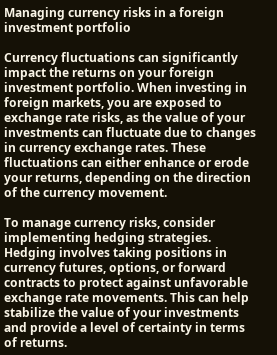Managing currency risks in a foreign investment portfolio

Currency fluctuations can significantly impact the returns on your foreign investment portfolio. When investing in foreign markets, you are exposed to exchange rate risks, as the value of your investments can fluctuate due to changes in currency exchange rates. These fluctuations can either enhance or erode your returns, depending on the direction of the currency movement.

To manage currency risks, consider implementing hedging strategies. Hedging involves taking positions in currency futures, options, or forward contracts to protect against unfavorable exchange rate movements. This can help stabilize the value of your investments and provide a level of certainty in terms of returns.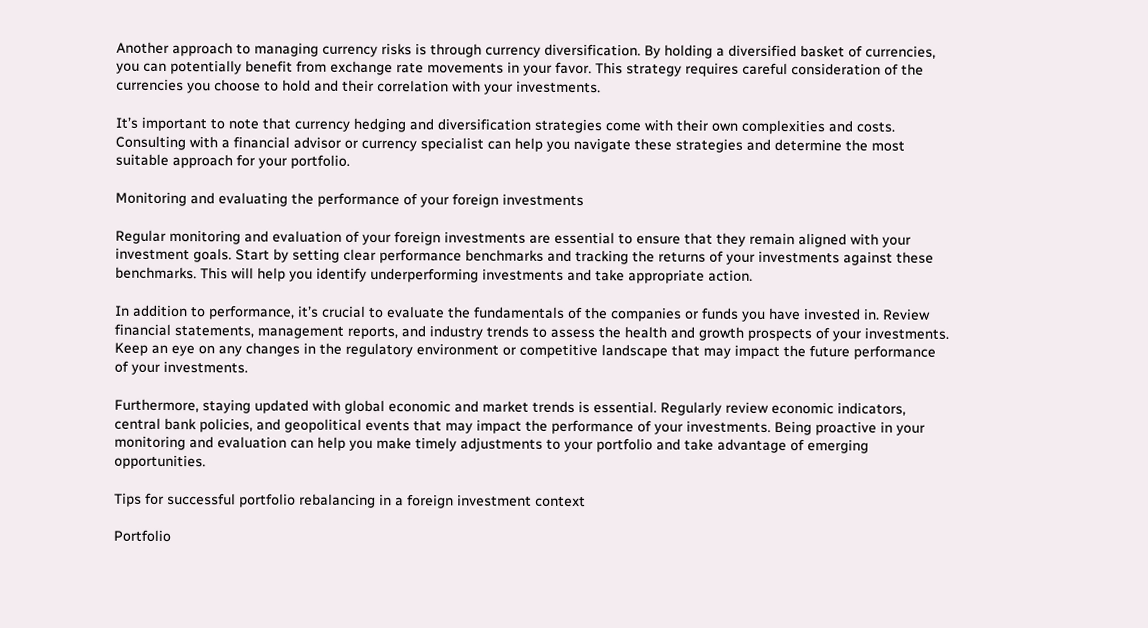Another approach to managing currency risks is through currency diversification. By holding a diversified basket of currencies, you can potentially benefit from exchange rate movements in your favor. This strategy requires careful consideration of the currencies you choose to hold and their correlation with your investments.

It’s important to note that currency hedging and diversification strategies come with their own complexities and costs. Consulting with a financial advisor or currency specialist can help you navigate these strategies and determine the most suitable approach for your portfolio.

Monitoring and evaluating the performance of your foreign investments

Regular monitoring and evaluation of your foreign investments are essential to ensure that they remain aligned with your investment goals. Start by setting clear performance benchmarks and tracking the returns of your investments against these benchmarks. This will help you identify underperforming investments and take appropriate action.

In addition to performance, it’s crucial to evaluate the fundamentals of the companies or funds you have invested in. Review financial statements, management reports, and industry trends to assess the health and growth prospects of your investments. Keep an eye on any changes in the regulatory environment or competitive landscape that may impact the future performance of your investments.

Furthermore, staying updated with global economic and market trends is essential. Regularly review economic indicators, central bank policies, and geopolitical events that may impact the performance of your investments. Being proactive in your monitoring and evaluation can help you make timely adjustments to your portfolio and take advantage of emerging opportunities.

Tips for successful portfolio rebalancing in a foreign investment context

Portfolio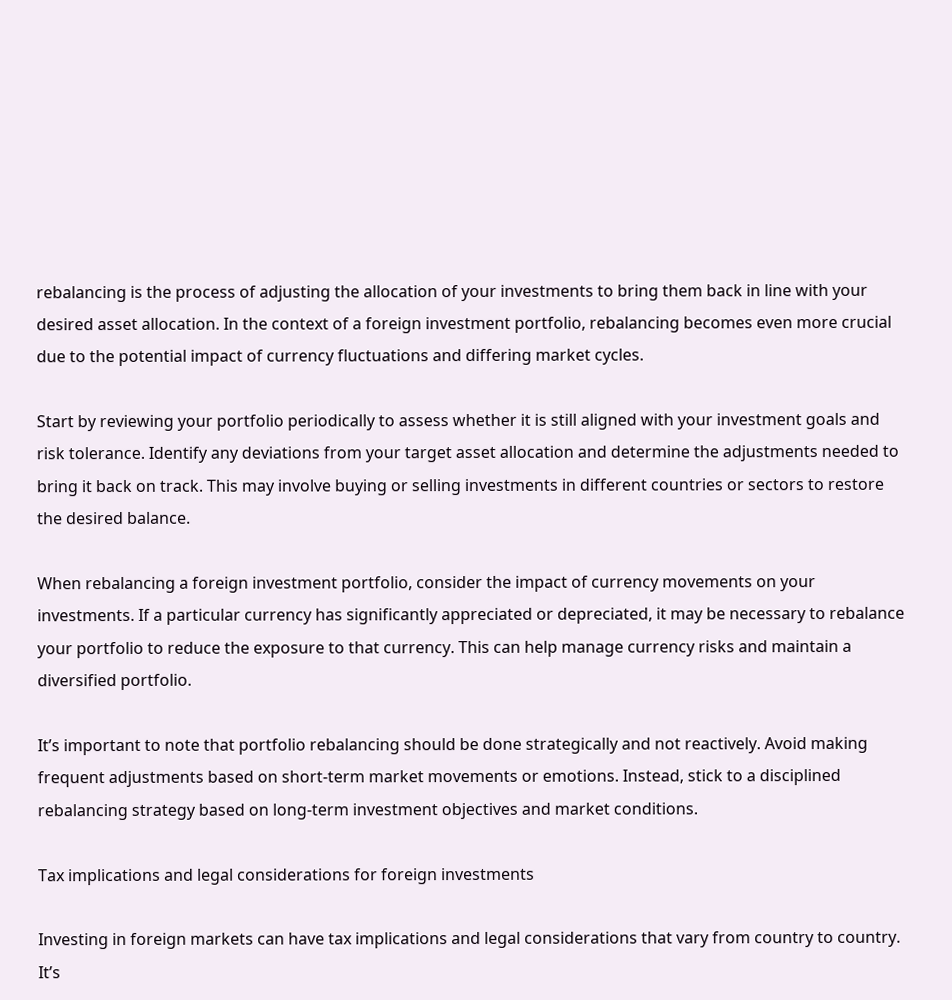rebalancing is the process of adjusting the allocation of your investments to bring them back in line with your desired asset allocation. In the context of a foreign investment portfolio, rebalancing becomes even more crucial due to the potential impact of currency fluctuations and differing market cycles.

Start by reviewing your portfolio periodically to assess whether it is still aligned with your investment goals and risk tolerance. Identify any deviations from your target asset allocation and determine the adjustments needed to bring it back on track. This may involve buying or selling investments in different countries or sectors to restore the desired balance.

When rebalancing a foreign investment portfolio, consider the impact of currency movements on your investments. If a particular currency has significantly appreciated or depreciated, it may be necessary to rebalance your portfolio to reduce the exposure to that currency. This can help manage currency risks and maintain a diversified portfolio.

It’s important to note that portfolio rebalancing should be done strategically and not reactively. Avoid making frequent adjustments based on short-term market movements or emotions. Instead, stick to a disciplined rebalancing strategy based on long-term investment objectives and market conditions.

Tax implications and legal considerations for foreign investments

Investing in foreign markets can have tax implications and legal considerations that vary from country to country. It’s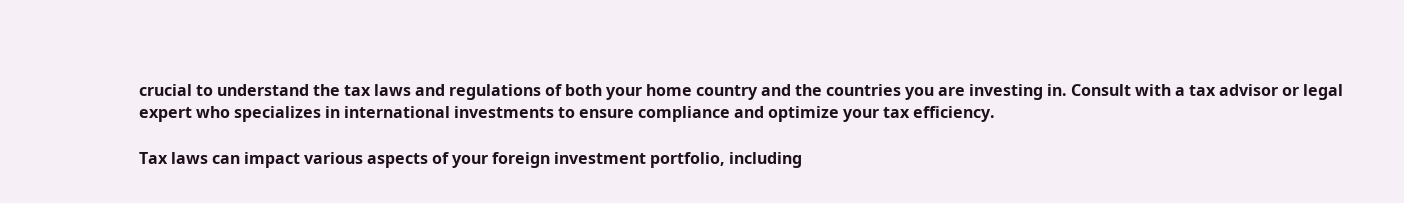crucial to understand the tax laws and regulations of both your home country and the countries you are investing in. Consult with a tax advisor or legal expert who specializes in international investments to ensure compliance and optimize your tax efficiency.

Tax laws can impact various aspects of your foreign investment portfolio, including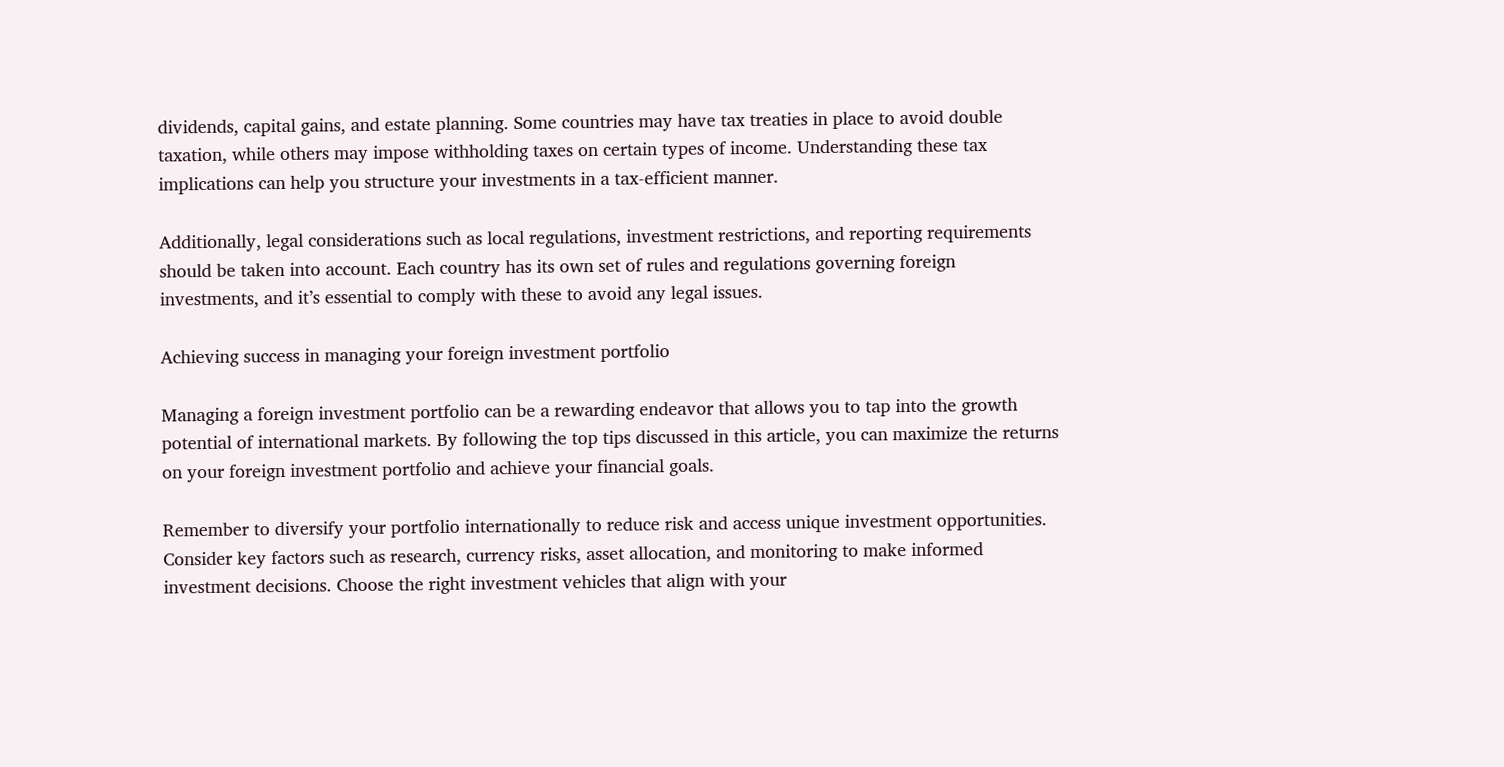dividends, capital gains, and estate planning. Some countries may have tax treaties in place to avoid double taxation, while others may impose withholding taxes on certain types of income. Understanding these tax implications can help you structure your investments in a tax-efficient manner.

Additionally, legal considerations such as local regulations, investment restrictions, and reporting requirements should be taken into account. Each country has its own set of rules and regulations governing foreign investments, and it’s essential to comply with these to avoid any legal issues.

Achieving success in managing your foreign investment portfolio

Managing a foreign investment portfolio can be a rewarding endeavor that allows you to tap into the growth potential of international markets. By following the top tips discussed in this article, you can maximize the returns on your foreign investment portfolio and achieve your financial goals.

Remember to diversify your portfolio internationally to reduce risk and access unique investment opportunities. Consider key factors such as research, currency risks, asset allocation, and monitoring to make informed investment decisions. Choose the right investment vehicles that align with your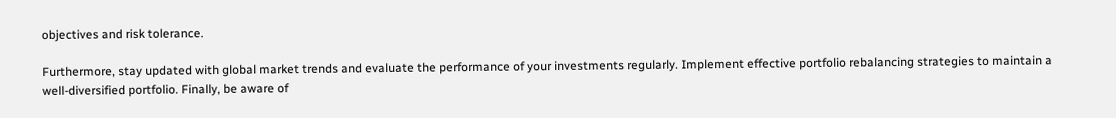objectives and risk tolerance.

Furthermore, stay updated with global market trends and evaluate the performance of your investments regularly. Implement effective portfolio rebalancing strategies to maintain a well-diversified portfolio. Finally, be aware of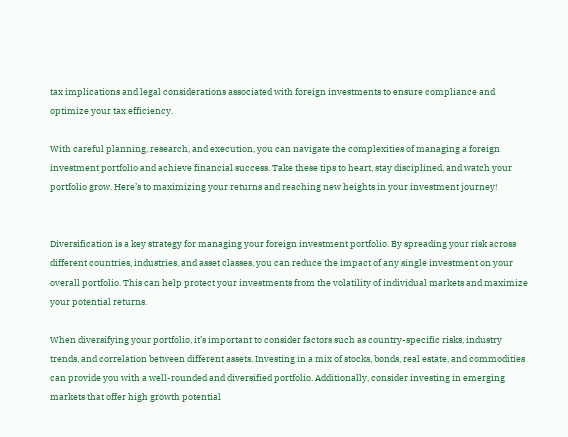tax implications and legal considerations associated with foreign investments to ensure compliance and optimize your tax efficiency.

With careful planning, research, and execution, you can navigate the complexities of managing a foreign investment portfolio and achieve financial success. Take these tips to heart, stay disciplined, and watch your portfolio grow. Here’s to maximizing your returns and reaching new heights in your investment journey!


Diversification is a key strategy for managing your foreign investment portfolio. By spreading your risk across different countries, industries, and asset classes, you can reduce the impact of any single investment on your overall portfolio. This can help protect your investments from the volatility of individual markets and maximize your potential returns.

When diversifying your portfolio, it’s important to consider factors such as country-specific risks, industry trends, and correlation between different assets. Investing in a mix of stocks, bonds, real estate, and commodities can provide you with a well-rounded and diversified portfolio. Additionally, consider investing in emerging markets that offer high growth potential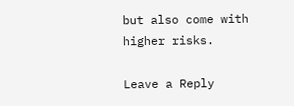but also come with higher risks.

Leave a Reply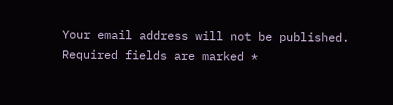Your email address will not be published. Required fields are marked *